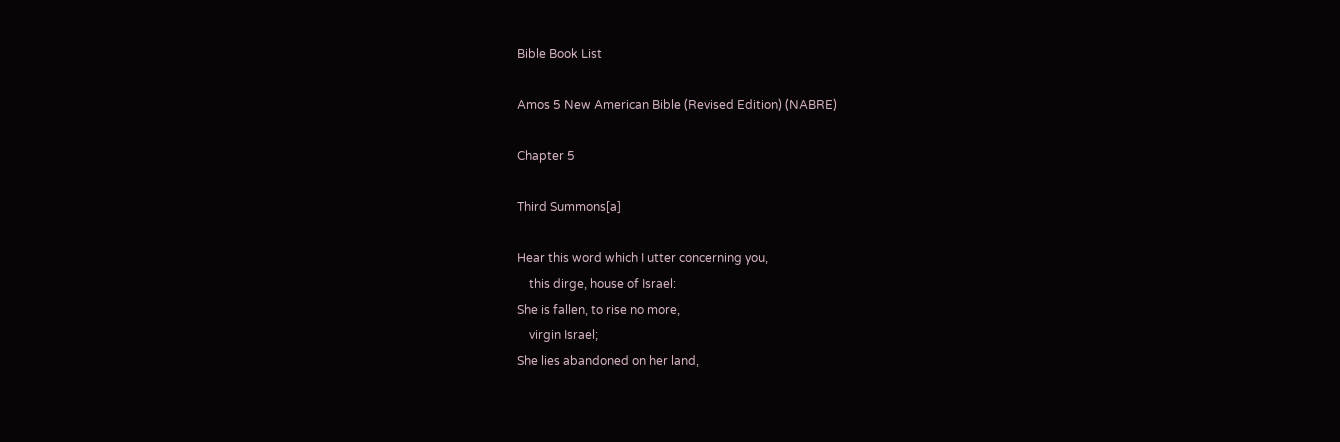Bible Book List

Amos 5 New American Bible (Revised Edition) (NABRE)

Chapter 5

Third Summons[a]

Hear this word which I utter concerning you,
    this dirge, house of Israel:
She is fallen, to rise no more,
    virgin Israel;
She lies abandoned on her land,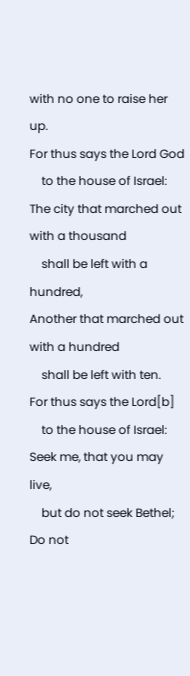with no one to raise her up.
For thus says the Lord God
    to the house of Israel:
The city that marched out with a thousand
    shall be left with a hundred,
Another that marched out with a hundred
    shall be left with ten.
For thus says the Lord[b]
    to the house of Israel:
Seek me, that you may live,
    but do not seek Bethel;
Do not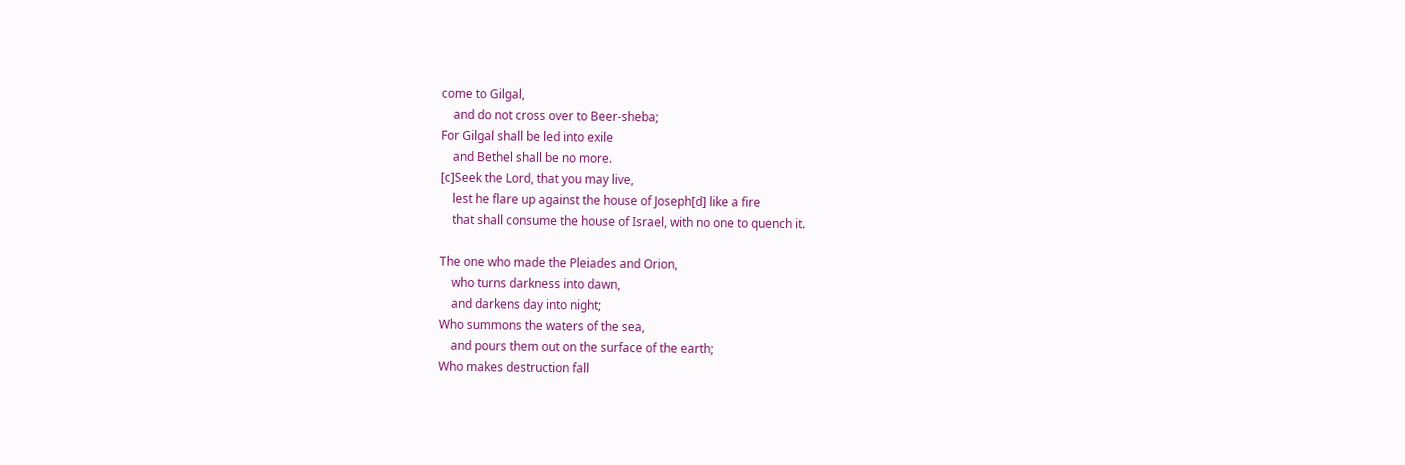come to Gilgal,
    and do not cross over to Beer-sheba;
For Gilgal shall be led into exile
    and Bethel shall be no more.
[c]Seek the Lord, that you may live,
    lest he flare up against the house of Joseph[d] like a fire
    that shall consume the house of Israel, with no one to quench it.

The one who made the Pleiades and Orion,
    who turns darkness into dawn,
    and darkens day into night;
Who summons the waters of the sea,
    and pours them out on the surface of the earth;
Who makes destruction fall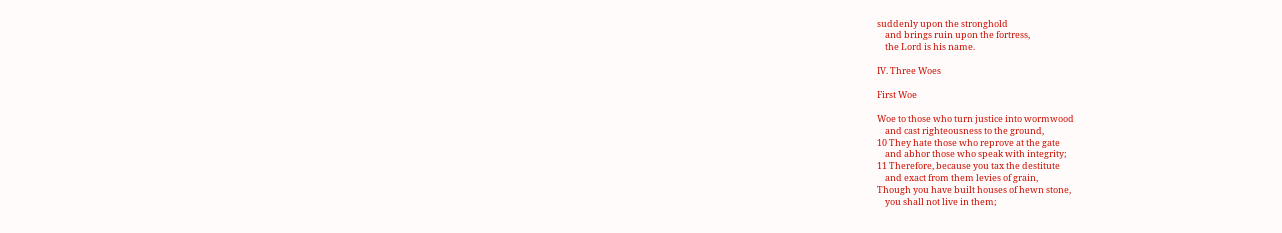suddenly upon the stronghold
    and brings ruin upon the fortress,
    the Lord is his name.

IV. Three Woes

First Woe

Woe to those who turn justice into wormwood
    and cast righteousness to the ground,
10 They hate those who reprove at the gate
    and abhor those who speak with integrity;
11 Therefore, because you tax the destitute
    and exact from them levies of grain,
Though you have built houses of hewn stone,
    you shall not live in them;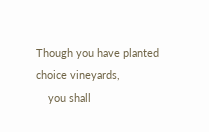Though you have planted choice vineyards,
    you shall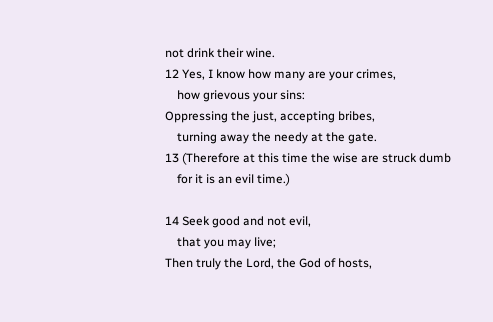not drink their wine.
12 Yes, I know how many are your crimes,
    how grievous your sins:
Oppressing the just, accepting bribes,
    turning away the needy at the gate.
13 (Therefore at this time the wise are struck dumb
    for it is an evil time.)

14 Seek good and not evil,
    that you may live;
Then truly the Lord, the God of hosts,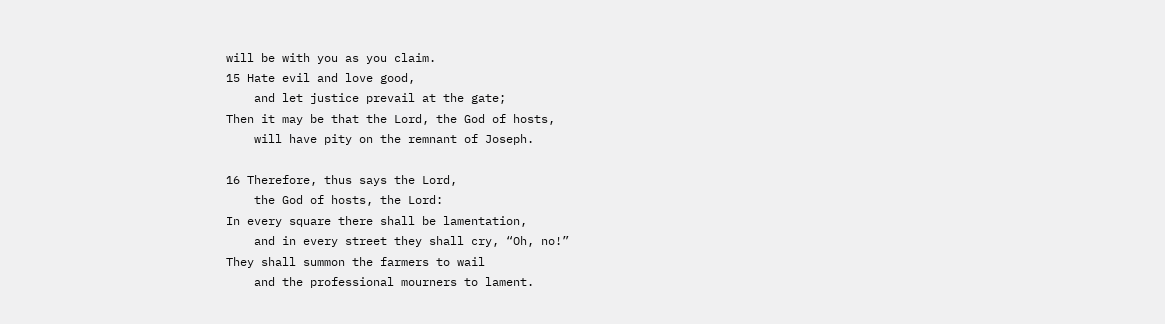will be with you as you claim.
15 Hate evil and love good,
    and let justice prevail at the gate;
Then it may be that the Lord, the God of hosts,
    will have pity on the remnant of Joseph.

16 Therefore, thus says the Lord,
    the God of hosts, the Lord:
In every square there shall be lamentation,
    and in every street they shall cry, “Oh, no!”
They shall summon the farmers to wail
    and the professional mourners to lament.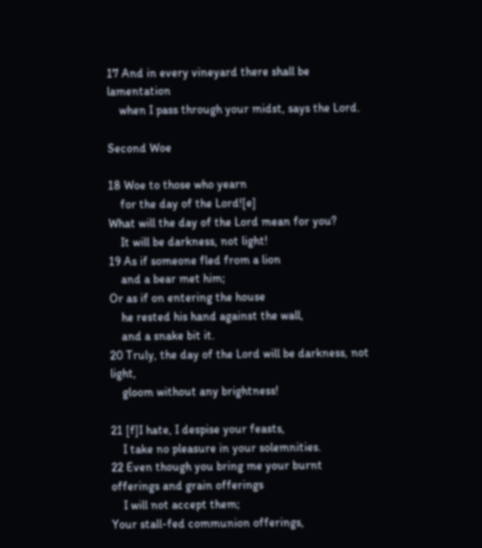17 And in every vineyard there shall be lamentation
    when I pass through your midst, says the Lord.

Second Woe

18 Woe to those who yearn
    for the day of the Lord![e]
What will the day of the Lord mean for you?
    It will be darkness, not light!
19 As if someone fled from a lion
    and a bear met him;
Or as if on entering the house
    he rested his hand against the wall,
    and a snake bit it.
20 Truly, the day of the Lord will be darkness, not light,
    gloom without any brightness!

21 [f]I hate, I despise your feasts,
    I take no pleasure in your solemnities.
22 Even though you bring me your burnt offerings and grain offerings
    I will not accept them;
Your stall-fed communion offerings,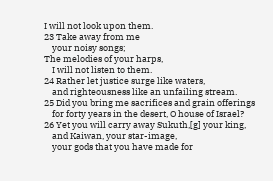I will not look upon them.
23 Take away from me
    your noisy songs;
The melodies of your harps,
    I will not listen to them.
24 Rather let justice surge like waters,
    and righteousness like an unfailing stream.
25 Did you bring me sacrifices and grain offerings
    for forty years in the desert, O house of Israel?
26 Yet you will carry away Sukuth,[g] your king,
    and Kaiwan, your star-image,
    your gods that you have made for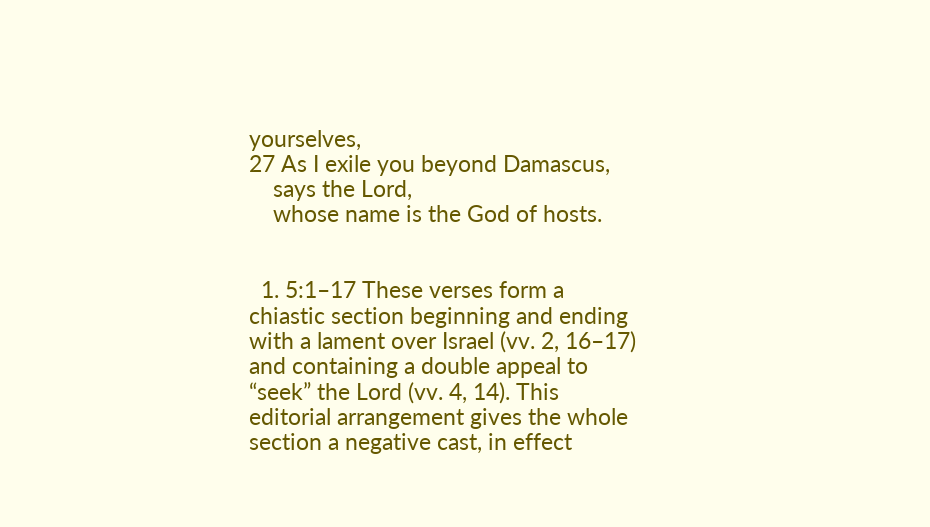yourselves,
27 As I exile you beyond Damascus,
    says the Lord,
    whose name is the God of hosts.


  1. 5:1–17 These verses form a chiastic section beginning and ending with a lament over Israel (vv. 2, 16–17) and containing a double appeal to “seek” the Lord (vv. 4, 14). This editorial arrangement gives the whole section a negative cast, in effect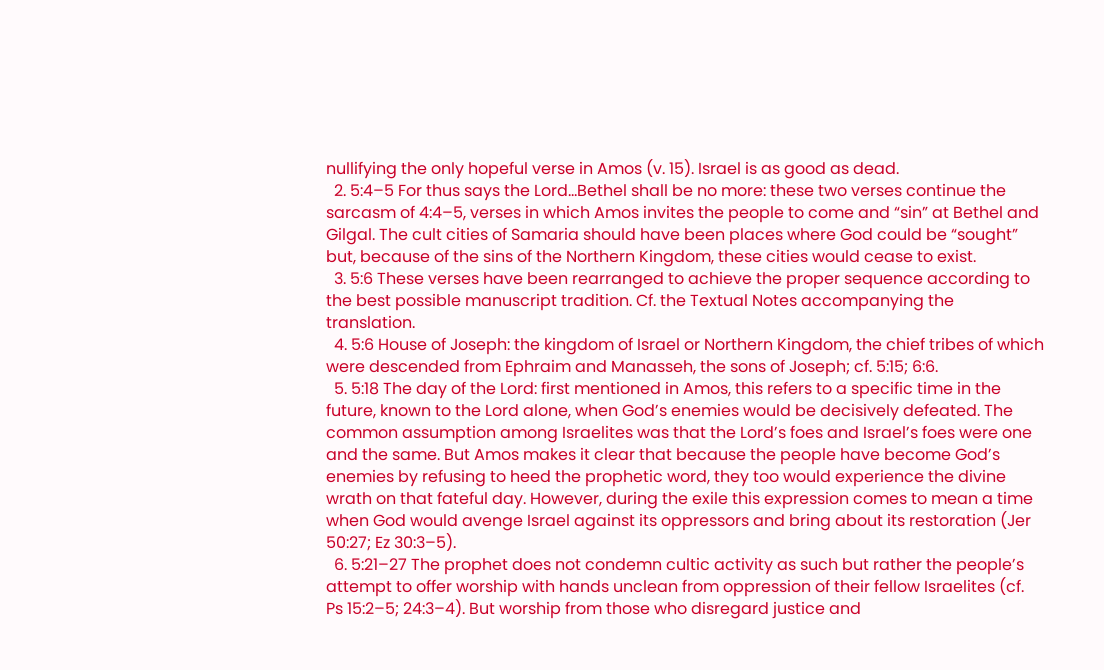nullifying the only hopeful verse in Amos (v. 15). Israel is as good as dead.
  2. 5:4–5 For thus says the Lord…Bethel shall be no more: these two verses continue the sarcasm of 4:4–5, verses in which Amos invites the people to come and “sin” at Bethel and Gilgal. The cult cities of Samaria should have been places where God could be “sought” but, because of the sins of the Northern Kingdom, these cities would cease to exist.
  3. 5:6 These verses have been rearranged to achieve the proper sequence according to the best possible manuscript tradition. Cf. the Textual Notes accompanying the translation.
  4. 5:6 House of Joseph: the kingdom of Israel or Northern Kingdom, the chief tribes of which were descended from Ephraim and Manasseh, the sons of Joseph; cf. 5:15; 6:6.
  5. 5:18 The day of the Lord: first mentioned in Amos, this refers to a specific time in the future, known to the Lord alone, when God’s enemies would be decisively defeated. The common assumption among Israelites was that the Lord’s foes and Israel’s foes were one and the same. But Amos makes it clear that because the people have become God’s enemies by refusing to heed the prophetic word, they too would experience the divine wrath on that fateful day. However, during the exile this expression comes to mean a time when God would avenge Israel against its oppressors and bring about its restoration (Jer 50:27; Ez 30:3–5).
  6. 5:21–27 The prophet does not condemn cultic activity as such but rather the people’s attempt to offer worship with hands unclean from oppression of their fellow Israelites (cf. Ps 15:2–5; 24:3–4). But worship from those who disregard justice and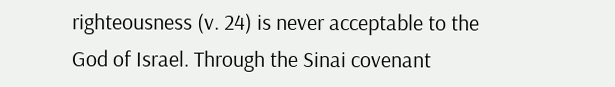righteousness (v. 24) is never acceptable to the God of Israel. Through the Sinai covenant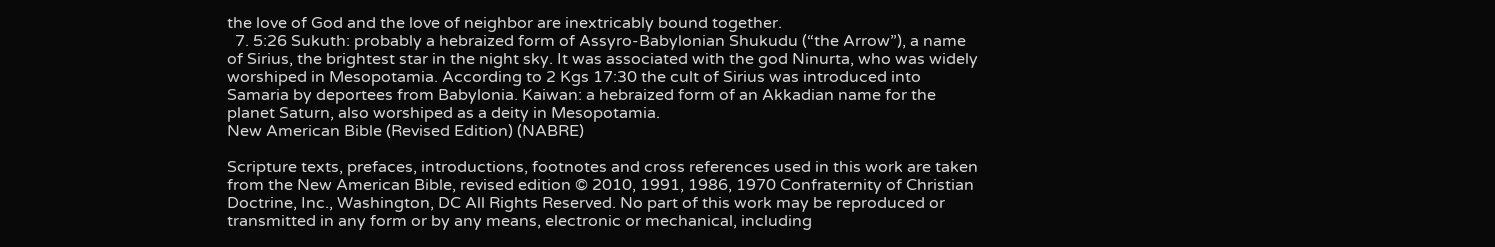the love of God and the love of neighbor are inextricably bound together.
  7. 5:26 Sukuth: probably a hebraized form of Assyro-Babylonian Shukudu (“the Arrow”), a name of Sirius, the brightest star in the night sky. It was associated with the god Ninurta, who was widely worshiped in Mesopotamia. According to 2 Kgs 17:30 the cult of Sirius was introduced into Samaria by deportees from Babylonia. Kaiwan: a hebraized form of an Akkadian name for the planet Saturn, also worshiped as a deity in Mesopotamia.
New American Bible (Revised Edition) (NABRE)

Scripture texts, prefaces, introductions, footnotes and cross references used in this work are taken from the New American Bible, revised edition © 2010, 1991, 1986, 1970 Confraternity of Christian Doctrine, Inc., Washington, DC All Rights Reserved. No part of this work may be reproduced or transmitted in any form or by any means, electronic or mechanical, including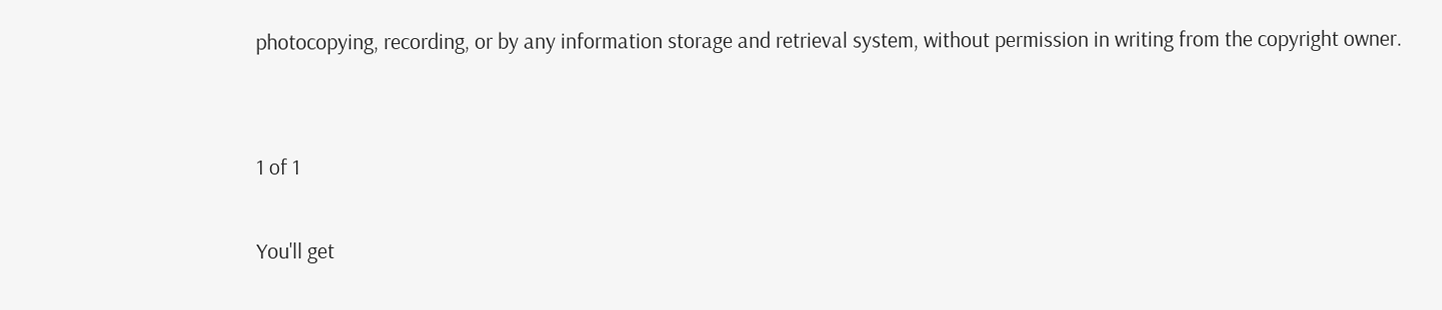photocopying, recording, or by any information storage and retrieval system, without permission in writing from the copyright owner.


1 of 1

You'll get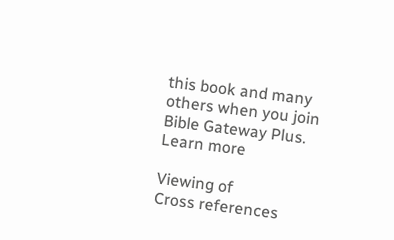this book and many others when you join Bible Gateway Plus. Learn more

Viewing of
Cross references